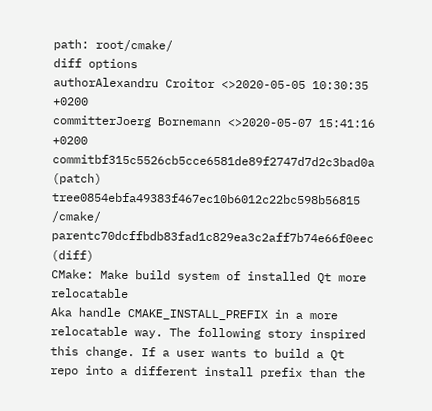path: root/cmake/
diff options
authorAlexandru Croitor <>2020-05-05 10:30:35 +0200
committerJoerg Bornemann <>2020-05-07 15:41:16 +0200
commitbf315c5526cb5cce6581de89f2747d7d2c3bad0a (patch)
tree0854ebfa49383f467ec10b6012c22bc598b56815 /cmake/
parentc70dcffbdb83fad1c829ea3c2aff7b74e66f0eec (diff)
CMake: Make build system of installed Qt more relocatable
Aka handle CMAKE_INSTALL_PREFIX in a more relocatable way. The following story inspired this change. If a user wants to build a Qt repo into a different install prefix than the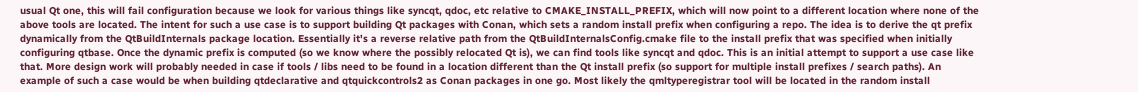usual Qt one, this will fail configuration because we look for various things like syncqt, qdoc, etc relative to CMAKE_INSTALL_PREFIX, which will now point to a different location where none of the above tools are located. The intent for such a use case is to support building Qt packages with Conan, which sets a random install prefix when configuring a repo. The idea is to derive the qt prefix dynamically from the QtBuildInternals package location. Essentially it's a reverse relative path from the QtBuildInternalsConfig.cmake file to the install prefix that was specified when initially configuring qtbase. Once the dynamic prefix is computed (so we know where the possibly relocated Qt is), we can find tools like syncqt and qdoc. This is an initial attempt to support a use case like that. More design work will probably needed in case if tools / libs need to be found in a location different than the Qt install prefix (so support for multiple install prefixes / search paths). An example of such a case would be when building qtdeclarative and qtquickcontrols2 as Conan packages in one go. Most likely the qmltyperegistrar tool will be located in the random install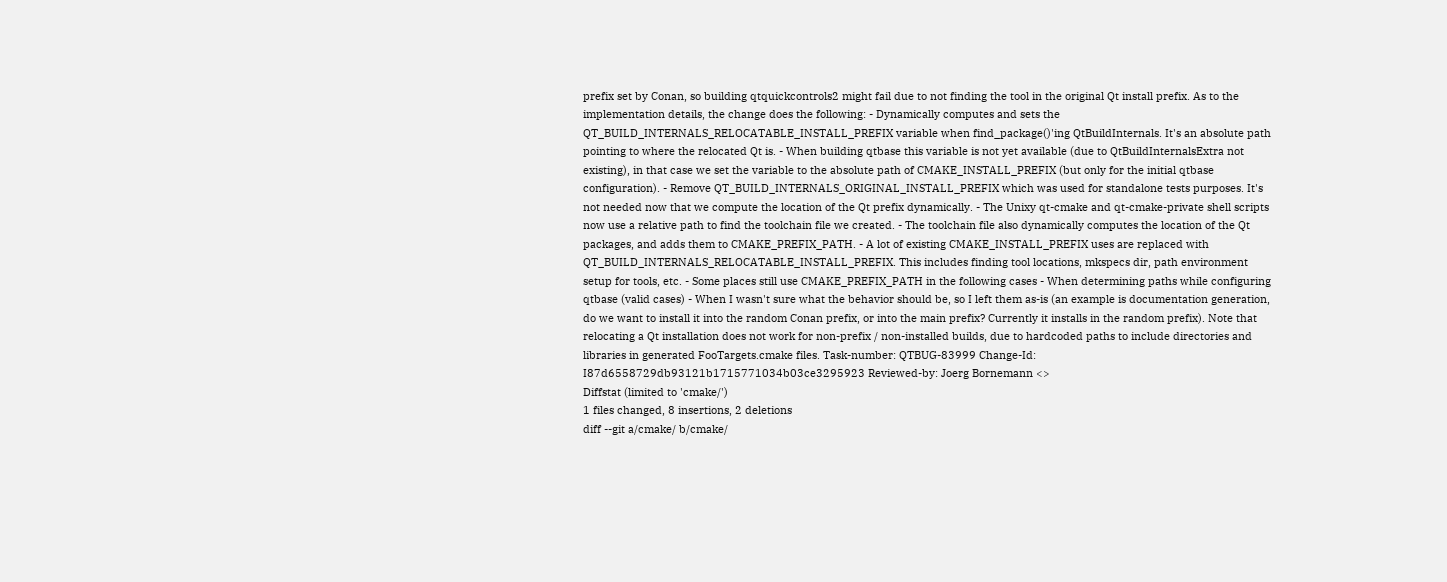prefix set by Conan, so building qtquickcontrols2 might fail due to not finding the tool in the original Qt install prefix. As to the implementation details, the change does the following: - Dynamically computes and sets the QT_BUILD_INTERNALS_RELOCATABLE_INSTALL_PREFIX variable when find_package()'ing QtBuildInternals. It's an absolute path pointing to where the relocated Qt is. - When building qtbase this variable is not yet available (due to QtBuildInternalsExtra not existing), in that case we set the variable to the absolute path of CMAKE_INSTALL_PREFIX (but only for the initial qtbase configuration). - Remove QT_BUILD_INTERNALS_ORIGINAL_INSTALL_PREFIX which was used for standalone tests purposes. It's not needed now that we compute the location of the Qt prefix dynamically. - The Unixy qt-cmake and qt-cmake-private shell scripts now use a relative path to find the toolchain file we created. - The toolchain file also dynamically computes the location of the Qt packages, and adds them to CMAKE_PREFIX_PATH. - A lot of existing CMAKE_INSTALL_PREFIX uses are replaced with QT_BUILD_INTERNALS_RELOCATABLE_INSTALL_PREFIX. This includes finding tool locations, mkspecs dir, path environment setup for tools, etc. - Some places still use CMAKE_PREFIX_PATH in the following cases - When determining paths while configuring qtbase (valid cases) - When I wasn't sure what the behavior should be, so I left them as-is (an example is documentation generation, do we want to install it into the random Conan prefix, or into the main prefix? Currently it installs in the random prefix). Note that relocating a Qt installation does not work for non-prefix / non-installed builds, due to hardcoded paths to include directories and libraries in generated FooTargets.cmake files. Task-number: QTBUG-83999 Change-Id: I87d6558729db93121b1715771034b03ce3295923 Reviewed-by: Joerg Bornemann <>
Diffstat (limited to 'cmake/')
1 files changed, 8 insertions, 2 deletions
diff --git a/cmake/ b/cmake/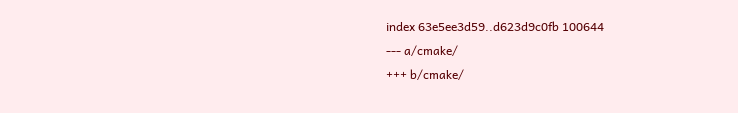index 63e5ee3d59..d623d9c0fb 100644
--- a/cmake/
+++ b/cmake/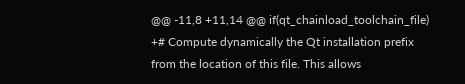@@ -11,8 +11,14 @@ if(qt_chainload_toolchain_file)
+# Compute dynamically the Qt installation prefix from the location of this file. This allows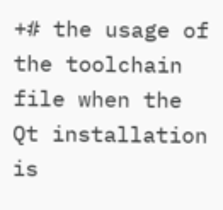+# the usage of the toolchain file when the Qt installation is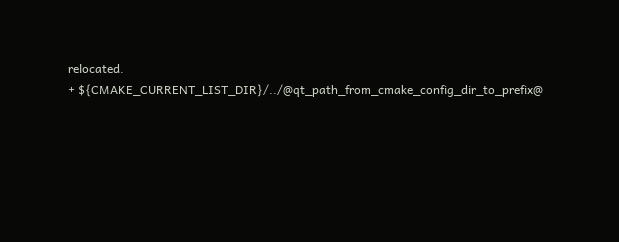relocated.
+ ${CMAKE_CURRENT_LIST_DIR}/../@qt_path_from_cmake_config_dir_to_prefix@